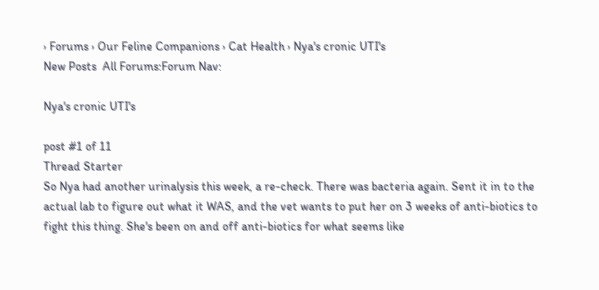› Forums › Our Feline Companions › Cat Health › Nya's cronic UTI's
New Posts  All Forums:Forum Nav:

Nya's cronic UTI's

post #1 of 11
Thread Starter
So Nya had another urinalysis this week, a re-check. There was bacteria again. Sent it in to the actual lab to figure out what it WAS, and the vet wants to put her on 3 weeks of anti-biotics to fight this thing. She's been on and off anti-biotics for what seems like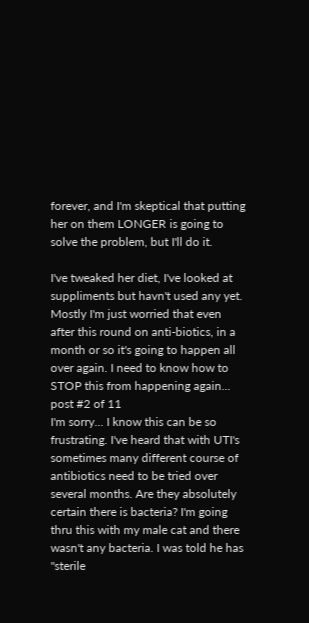forever, and I'm skeptical that putting her on them LONGER is going to solve the problem, but I'll do it.

I've tweaked her diet, I've looked at suppliments but havn't used any yet. Mostly I'm just worried that even after this round on anti-biotics, in a month or so it's going to happen all over again. I need to know how to STOP this from happening again...
post #2 of 11
I'm sorry... I know this can be so frustrating. I've heard that with UTI's sometimes many different course of antibiotics need to be tried over several months. Are they absolutely certain there is bacteria? I'm going thru this with my male cat and there wasn't any bacteria. I was told he has "sterile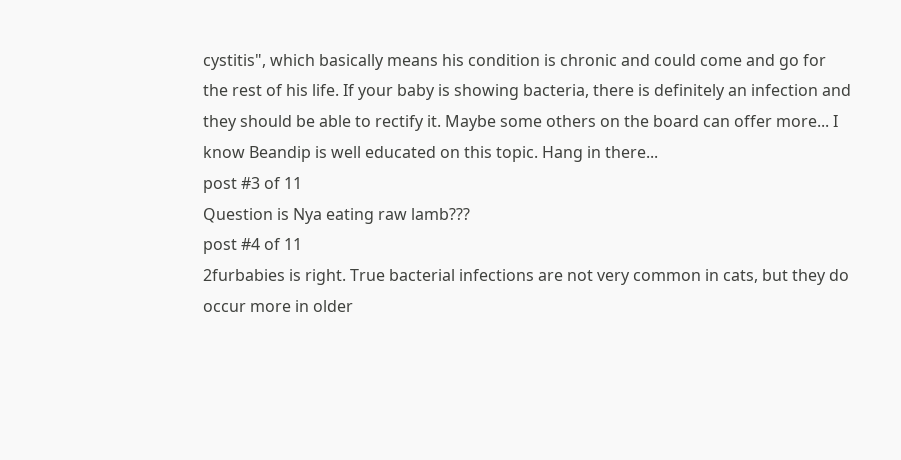cystitis", which basically means his condition is chronic and could come and go for the rest of his life. If your baby is showing bacteria, there is definitely an infection and they should be able to rectify it. Maybe some others on the board can offer more... I know Beandip is well educated on this topic. Hang in there...
post #3 of 11
Question is Nya eating raw lamb???
post #4 of 11
2furbabies is right. True bacterial infections are not very common in cats, but they do occur more in older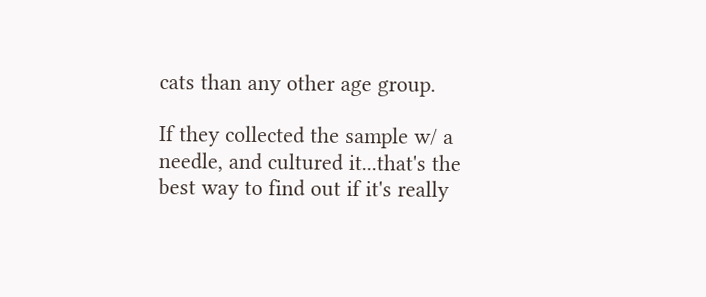cats than any other age group.

If they collected the sample w/ a needle, and cultured it...that's the best way to find out if it's really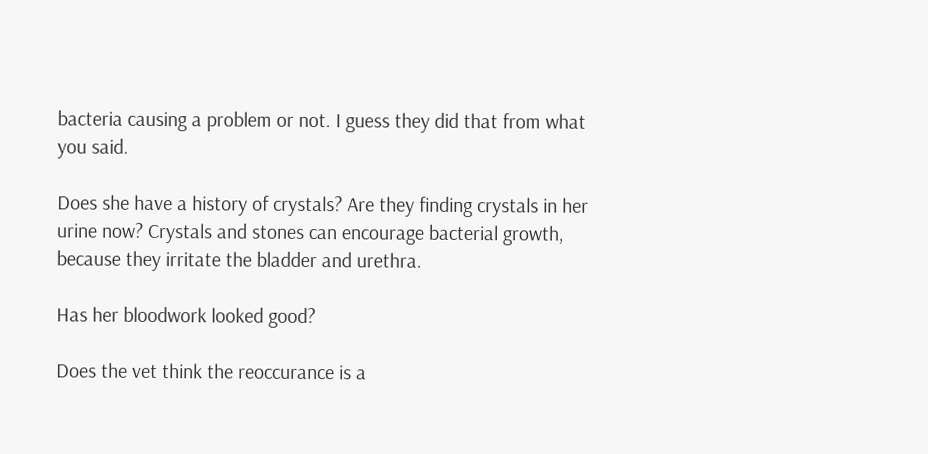bacteria causing a problem or not. I guess they did that from what you said.

Does she have a history of crystals? Are they finding crystals in her urine now? Crystals and stones can encourage bacterial growth, because they irritate the bladder and urethra.

Has her bloodwork looked good?

Does the vet think the reoccurance is a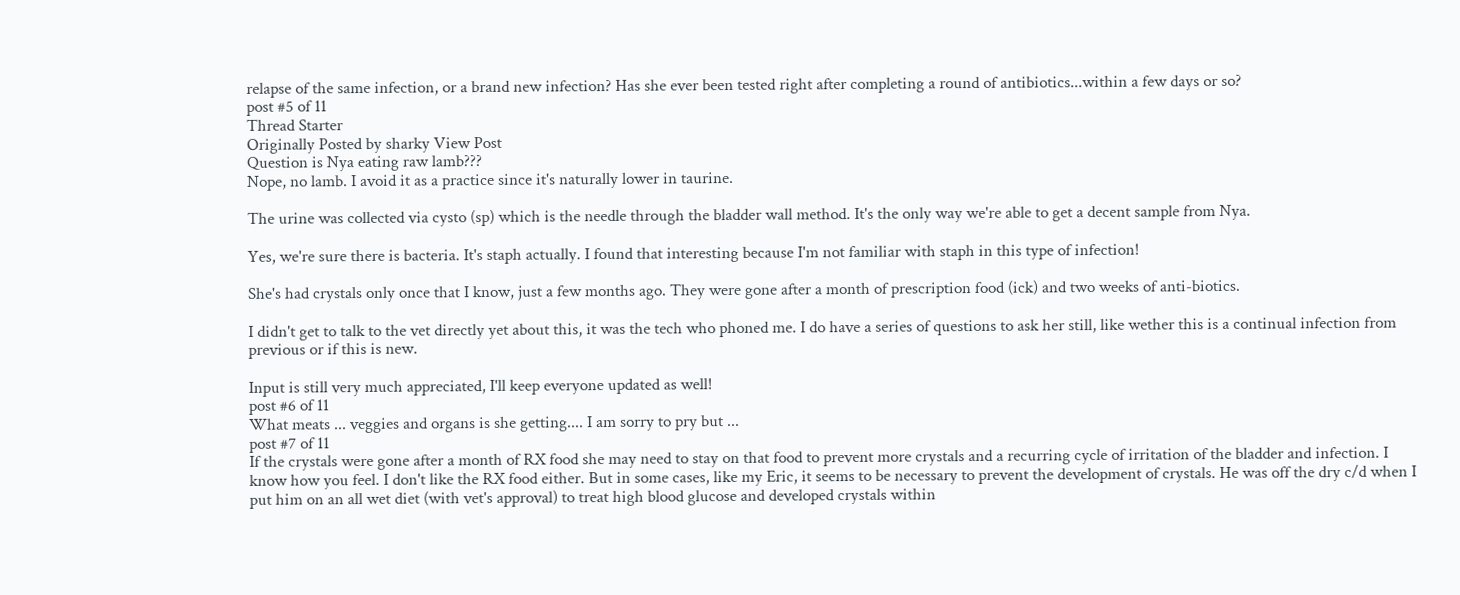relapse of the same infection, or a brand new infection? Has she ever been tested right after completing a round of antibiotics...within a few days or so?
post #5 of 11
Thread Starter
Originally Posted by sharky View Post
Question is Nya eating raw lamb???
Nope, no lamb. I avoid it as a practice since it's naturally lower in taurine.

The urine was collected via cysto (sp) which is the needle through the bladder wall method. It's the only way we're able to get a decent sample from Nya.

Yes, we're sure there is bacteria. It's staph actually. I found that interesting because I'm not familiar with staph in this type of infection!

She's had crystals only once that I know, just a few months ago. They were gone after a month of prescription food (ick) and two weeks of anti-biotics.

I didn't get to talk to the vet directly yet about this, it was the tech who phoned me. I do have a series of questions to ask her still, like wether this is a continual infection from previous or if this is new.

Input is still very much appreciated, I'll keep everyone updated as well!
post #6 of 11
What meats ... veggies and organs is she getting.... I am sorry to pry but ...
post #7 of 11
If the crystals were gone after a month of RX food she may need to stay on that food to prevent more crystals and a recurring cycle of irritation of the bladder and infection. I know how you feel. I don't like the RX food either. But in some cases, like my Eric, it seems to be necessary to prevent the development of crystals. He was off the dry c/d when I put him on an all wet diet (with vet's approval) to treat high blood glucose and developed crystals within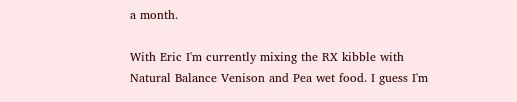a month.

With Eric I'm currently mixing the RX kibble with Natural Balance Venison and Pea wet food. I guess I'm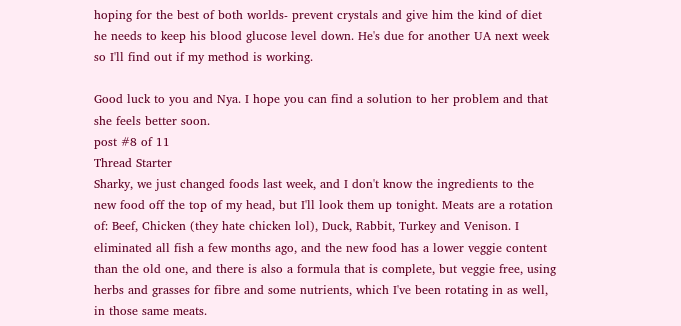hoping for the best of both worlds- prevent crystals and give him the kind of diet he needs to keep his blood glucose level down. He's due for another UA next week so I'll find out if my method is working.

Good luck to you and Nya. I hope you can find a solution to her problem and that she feels better soon.
post #8 of 11
Thread Starter
Sharky, we just changed foods last week, and I don't know the ingredients to the new food off the top of my head, but I'll look them up tonight. Meats are a rotation of: Beef, Chicken (they hate chicken lol), Duck, Rabbit, Turkey and Venison. I eliminated all fish a few months ago, and the new food has a lower veggie content than the old one, and there is also a formula that is complete, but veggie free, using herbs and grasses for fibre and some nutrients, which I've been rotating in as well, in those same meats.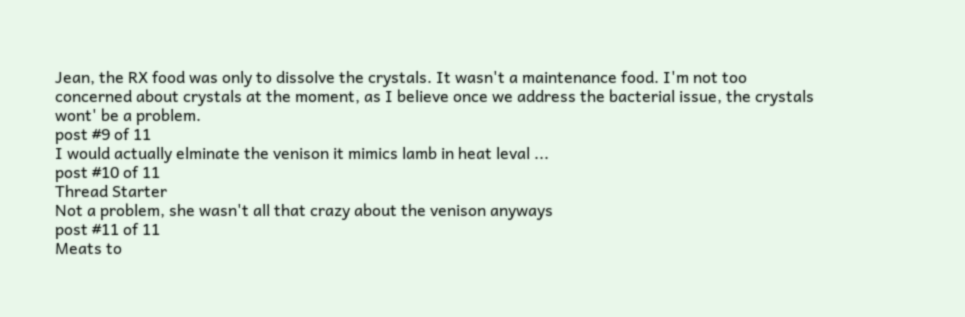Jean, the RX food was only to dissolve the crystals. It wasn't a maintenance food. I'm not too concerned about crystals at the moment, as I believe once we address the bacterial issue, the crystals wont' be a problem.
post #9 of 11
I would actually elminate the venison it mimics lamb in heat leval ...
post #10 of 11
Thread Starter
Not a problem, she wasn't all that crazy about the venison anyways
post #11 of 11
Meats to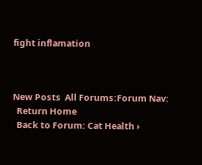fight inflamation



New Posts  All Forums:Forum Nav:
  Return Home
  Back to Forum: Cat Health ›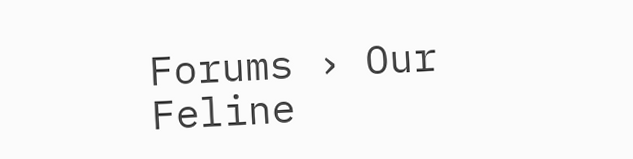Forums › Our Feline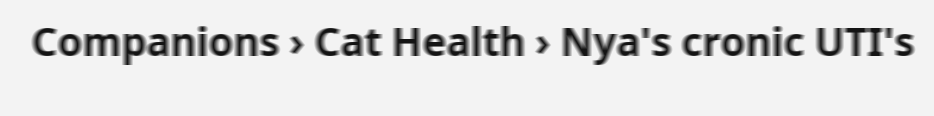Companions › Cat Health › Nya's cronic UTI's